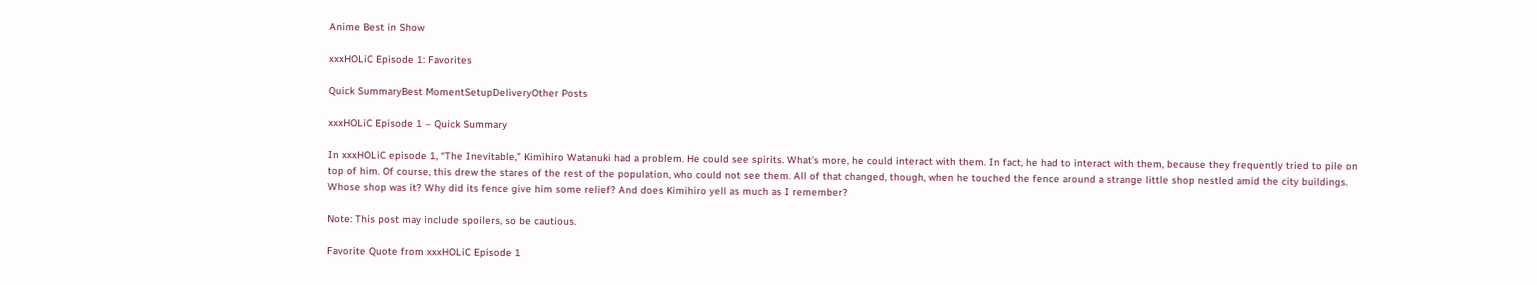Anime Best in Show

xxxHOLiC Episode 1: Favorites

Quick SummaryBest MomentSetupDeliveryOther Posts

xxxHOLiC Episode 1 – Quick Summary

In xxxHOLiC episode 1, “The Inevitable,” Kimihiro Watanuki had a problem. He could see spirits. What’s more, he could interact with them. In fact, he had to interact with them, because they frequently tried to pile on top of him. Of course, this drew the stares of the rest of the population, who could not see them. All of that changed, though, when he touched the fence around a strange little shop nestled amid the city buildings. Whose shop was it? Why did its fence give him some relief? And does Kimihiro yell as much as I remember?

Note: This post may include spoilers, so be cautious.

Favorite Quote from xxxHOLiC Episode 1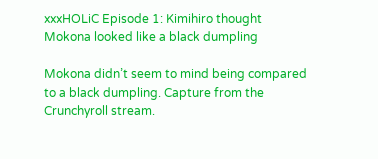xxxHOLiC Episode 1: Kimihiro thought Mokona looked like a black dumpling

Mokona didn’t seem to mind being compared to a black dumpling. Capture from the Crunchyroll stream.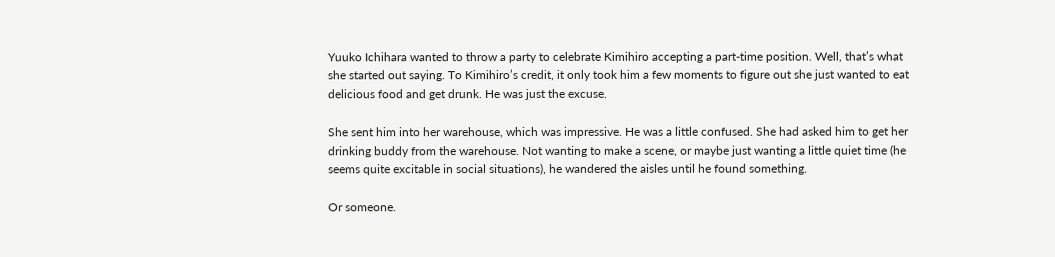Yuuko Ichihara wanted to throw a party to celebrate Kimihiro accepting a part-time position. Well, that’s what she started out saying. To Kimihiro’s credit, it only took him a few moments to figure out she just wanted to eat delicious food and get drunk. He was just the excuse.

She sent him into her warehouse, which was impressive. He was a little confused. She had asked him to get her drinking buddy from the warehouse. Not wanting to make a scene, or maybe just wanting a little quiet time (he seems quite excitable in social situations), he wandered the aisles until he found something.

Or someone.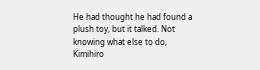He had thought he had found a plush toy, but it talked. Not knowing what else to do, Kimihiro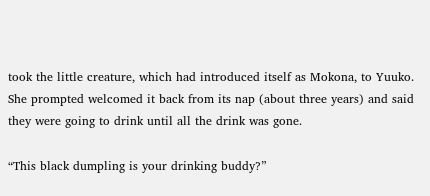took the little creature, which had introduced itself as Mokona, to Yuuko. She prompted welcomed it back from its nap (about three years) and said they were going to drink until all the drink was gone.

“This black dumpling is your drinking buddy?”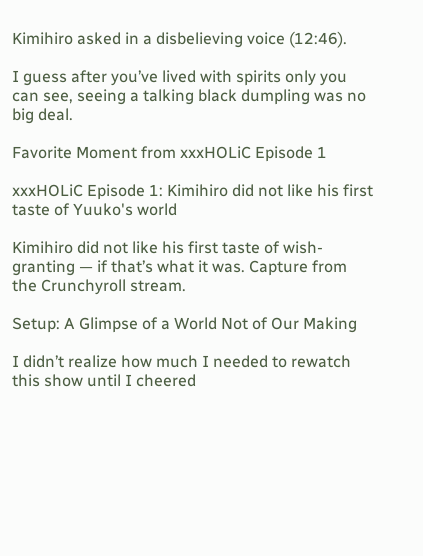Kimihiro asked in a disbelieving voice (12:46).

I guess after you’ve lived with spirits only you can see, seeing a talking black dumpling was no big deal.

Favorite Moment from xxxHOLiC Episode 1

xxxHOLiC Episode 1: Kimihiro did not like his first taste of Yuuko's world

Kimihiro did not like his first taste of wish-granting — if that’s what it was. Capture from the Crunchyroll stream.

Setup: A Glimpse of a World Not of Our Making

I didn’t realize how much I needed to rewatch this show until I cheered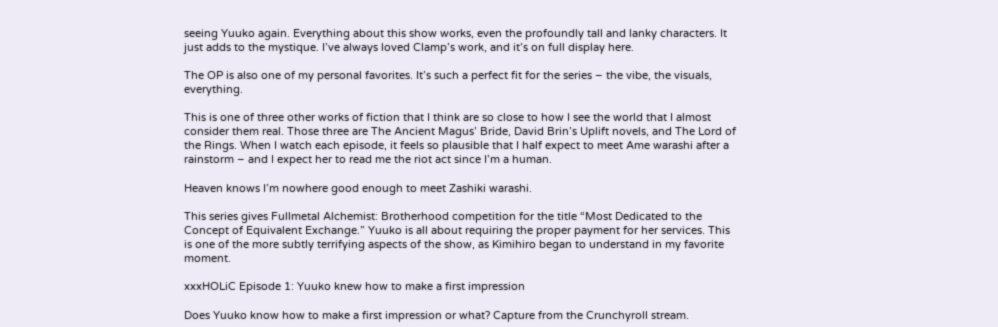seeing Yuuko again. Everything about this show works, even the profoundly tall and lanky characters. It just adds to the mystique. I’ve always loved Clamp’s work, and it’s on full display here.

The OP is also one of my personal favorites. It’s such a perfect fit for the series – the vibe, the visuals, everything.

This is one of three other works of fiction that I think are so close to how I see the world that I almost consider them real. Those three are The Ancient Magus’ Bride, David Brin’s Uplift novels, and The Lord of the Rings. When I watch each episode, it feels so plausible that I half expect to meet Ame warashi after a rainstorm – and I expect her to read me the riot act since I’m a human.

Heaven knows I’m nowhere good enough to meet Zashiki warashi.

This series gives Fullmetal Alchemist: Brotherhood competition for the title “Most Dedicated to the Concept of Equivalent Exchange.” Yuuko is all about requiring the proper payment for her services. This is one of the more subtly terrifying aspects of the show, as Kimihiro began to understand in my favorite moment.

xxxHOLiC Episode 1: Yuuko knew how to make a first impression

Does Yuuko know how to make a first impression or what? Capture from the Crunchyroll stream.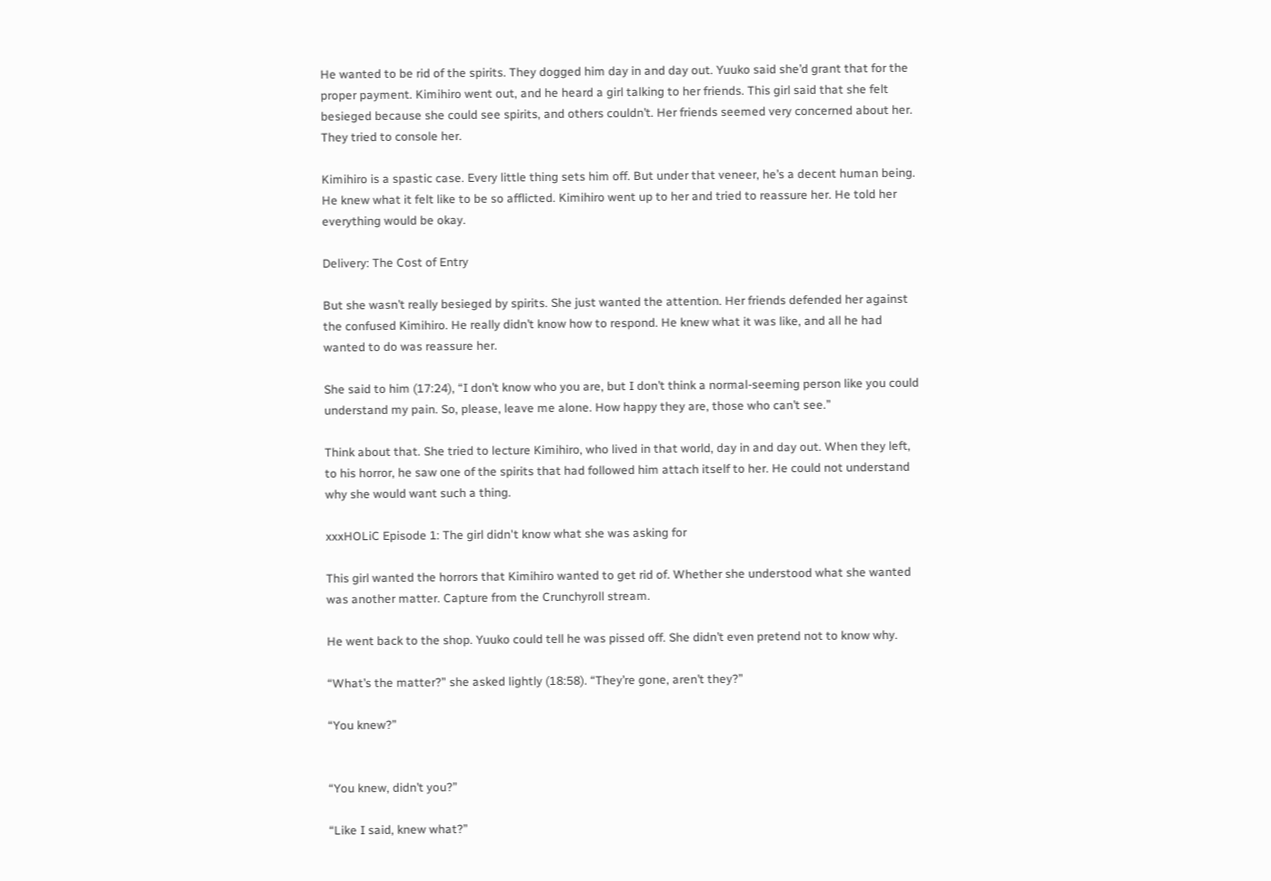He wanted to be rid of the spirits. They dogged him day in and day out. Yuuko said she’d grant that for the proper payment. Kimihiro went out, and he heard a girl talking to her friends. This girl said that she felt besieged because she could see spirits, and others couldn’t. Her friends seemed very concerned about her. They tried to console her.

Kimihiro is a spastic case. Every little thing sets him off. But under that veneer, he’s a decent human being. He knew what it felt like to be so afflicted. Kimihiro went up to her and tried to reassure her. He told her everything would be okay.

Delivery: The Cost of Entry

But she wasn’t really besieged by spirits. She just wanted the attention. Her friends defended her against the confused Kimihiro. He really didn’t know how to respond. He knew what it was like, and all he had wanted to do was reassure her.

She said to him (17:24), “I don’t know who you are, but I don’t think a normal-seeming person like you could understand my pain. So, please, leave me alone. How happy they are, those who can’t see.”

Think about that. She tried to lecture Kimihiro, who lived in that world, day in and day out. When they left, to his horror, he saw one of the spirits that had followed him attach itself to her. He could not understand why she would want such a thing.

xxxHOLiC Episode 1: The girl didn't know what she was asking for

This girl wanted the horrors that Kimihiro wanted to get rid of. Whether she understood what she wanted was another matter. Capture from the Crunchyroll stream.

He went back to the shop. Yuuko could tell he was pissed off. She didn’t even pretend not to know why.

“What’s the matter?” she asked lightly (18:58). “They’re gone, aren’t they?”

“You knew?”


“You knew, didn’t you?”

“Like I said, knew what?”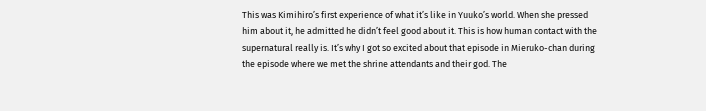This was Kimihiro’s first experience of what it’s like in Yuuko’s world. When she pressed him about it, he admitted he didn’t feel good about it. This is how human contact with the supernatural really is. It’s why I got so excited about that episode in Mieruko-chan during the episode where we met the shrine attendants and their god. The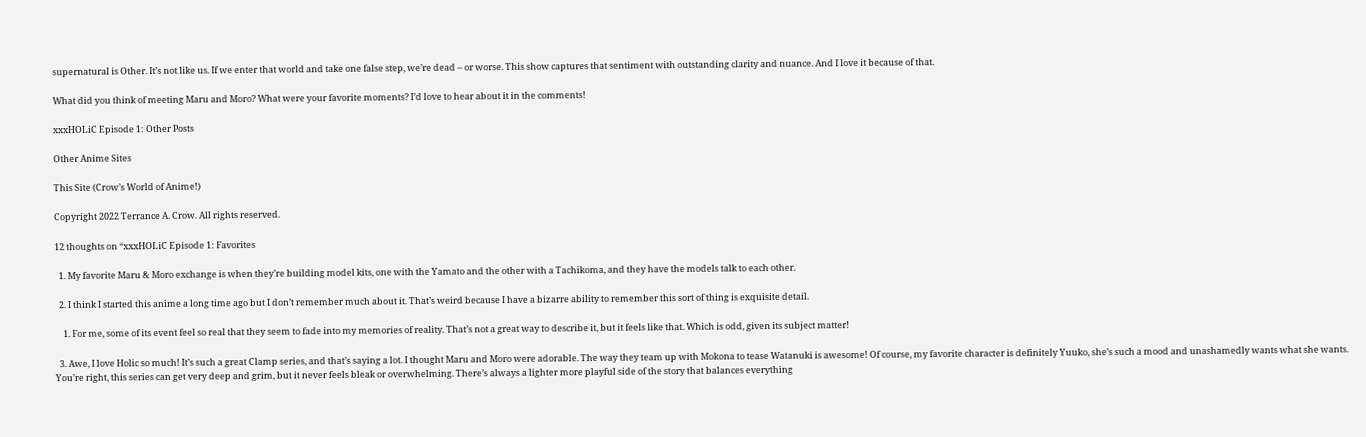supernatural is Other. It’s not like us. If we enter that world and take one false step, we’re dead – or worse. This show captures that sentiment with outstanding clarity and nuance. And I love it because of that.

What did you think of meeting Maru and Moro? What were your favorite moments? I’d love to hear about it in the comments!

xxxHOLiC Episode 1: Other Posts

Other Anime Sites

This Site (Crow’s World of Anime!)

Copyright 2022 Terrance A. Crow. All rights reserved.

12 thoughts on “xxxHOLiC Episode 1: Favorites

  1. My favorite Maru & Moro exchange is when they’re building model kits, one with the Yamato and the other with a Tachikoma, and they have the models talk to each other.

  2. I think I started this anime a long time ago but I don’t remember much about it. That’s weird because I have a bizarre ability to remember this sort of thing is exquisite detail.

    1. For me, some of its event feel so real that they seem to fade into my memories of reality. That’s not a great way to describe it, but it feels like that. Which is odd, given its subject matter!

  3. Awe, I love Holic so much! It’s such a great Clamp series, and that’s saying a lot. I thought Maru and Moro were adorable. The way they team up with Mokona to tease Watanuki is awesome! Of course, my favorite character is definitely Yuuko, she’s such a mood and unashamedly wants what she wants. You’re right, this series can get very deep and grim, but it never feels bleak or overwhelming. There’s always a lighter more playful side of the story that balances everything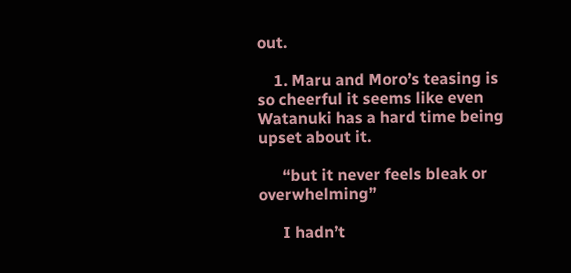out.

    1. Maru and Moro’s teasing is so cheerful it seems like even Watanuki has a hard time being upset about it.

      “but it never feels bleak or overwhelming”

      I hadn’t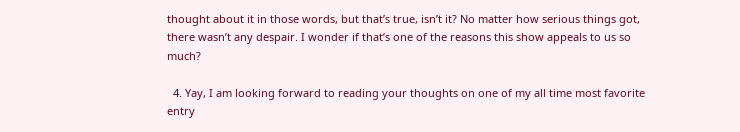thought about it in those words, but that’s true, isn’t it? No matter how serious things got, there wasn’t any despair. I wonder if that’s one of the reasons this show appeals to us so much?

  4. Yay, I am looking forward to reading your thoughts on one of my all time most favorite entry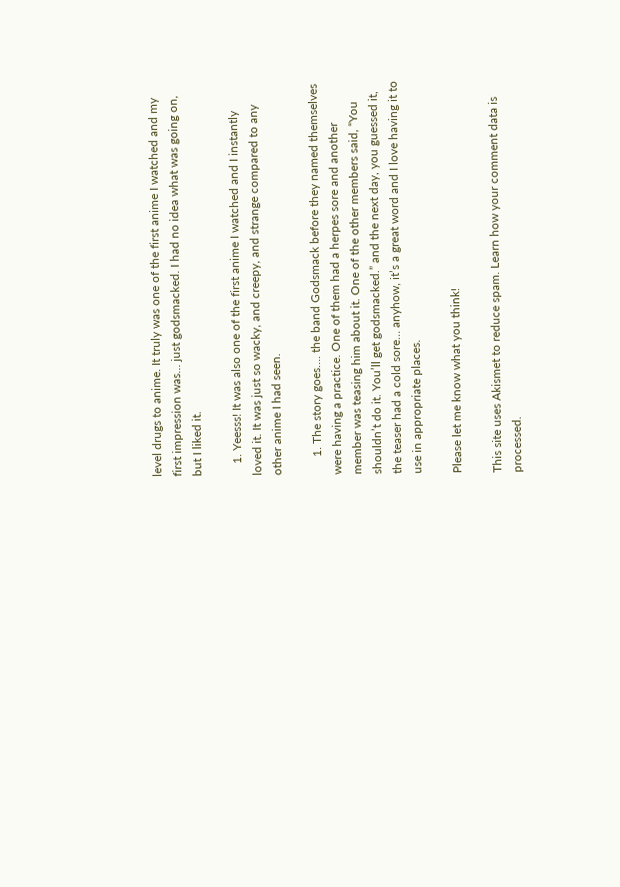level drugs to anime. It truly was one of the first anime I watched and my first impression was… just godsmacked. I had no idea what was going on, but I liked it.

    1. Yeesss! It was also one of the first anime I watched and I instantly loved it. It was just so wacky, and creepy, and strange compared to any other anime I had seen.

      1. The story goes…. the band Godsmack before they named themselves were having a practice. One of them had a herpes sore and another member was teasing him about it. One of the other members said, “You shouldn’t do it. You’ll get godsmacked.” and the next day, you guessed it, the teaser had a cold sore… anyhow, it’s a great word and I love having it to use in appropriate places.

Please let me know what you think!

This site uses Akismet to reduce spam. Learn how your comment data is processed.